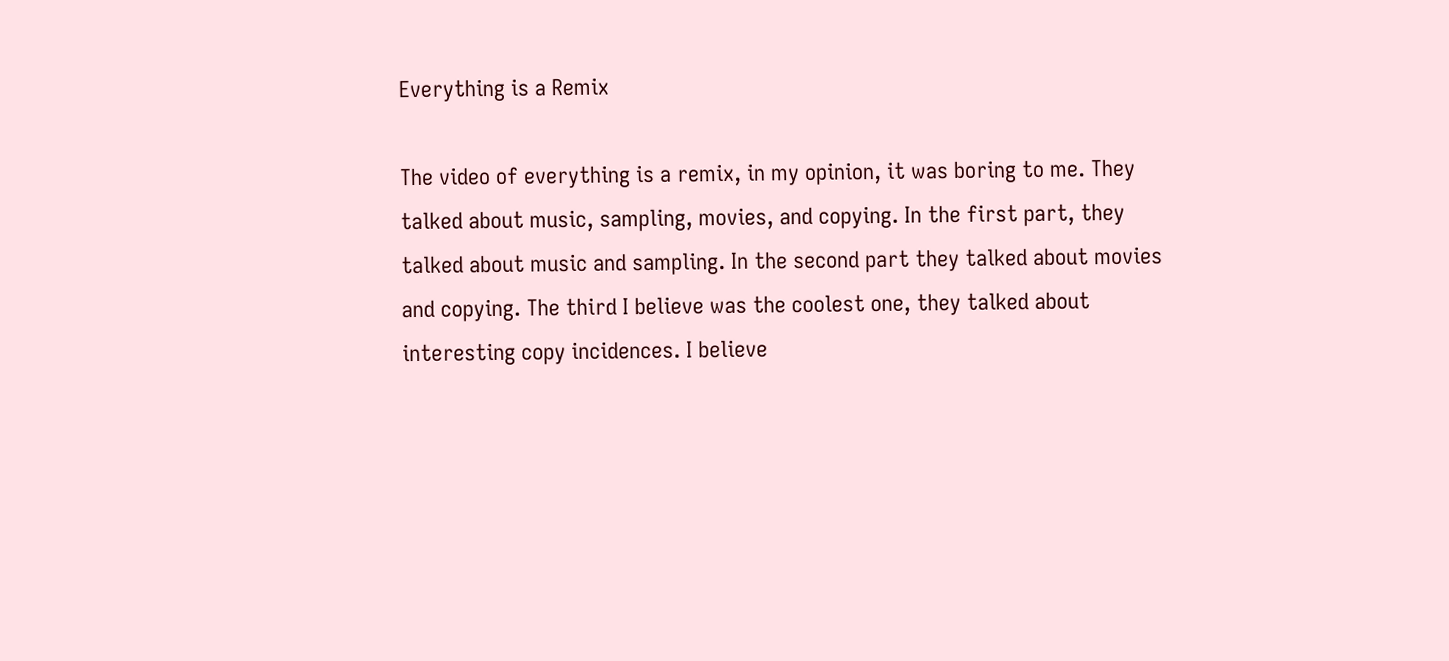Everything is a Remix

The video of everything is a remix, in my opinion, it was boring to me. They talked about music, sampling, movies, and copying. In the first part, they talked about music and sampling. In the second part they talked about movies and copying. The third I believe was the coolest one, they talked about interesting copy incidences. I believe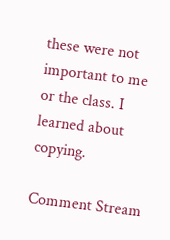these were not important to me or the class. I learned about copying.

Comment Stream